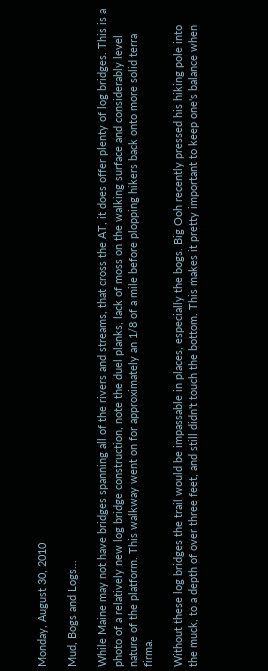Monday, August 30, 2010

Mud, Bogs and Logs...

While Maine may not have bridges spanning all of the rivers and streams, that cross the AT, it does offer plenty of log bridges. This is a photo of a relatively new log bridge construction, note the duel planks, lack of moss on the walking surface and considerably level nature of the platform. This walkway went on for approximately an 1/8 of a mile before plopping hikers back onto more solid terra firma.

Without these log bridges the trail would be impassable in places, especially the bogs. Big Ooh recently pressed his hiking pole into the muck, to a depth of over three feet, and still didn't touch the bottom. This makes it pretty important to keep one's balance when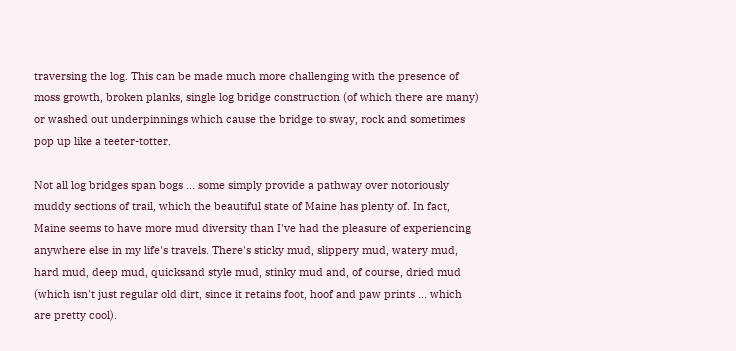traversing the log. This can be made much more challenging with the presence of moss growth, broken planks, single log bridge construction (of which there are many) or washed out underpinnings which cause the bridge to sway, rock and sometimes pop up like a teeter-totter.

Not all log bridges span bogs ... some simply provide a pathway over notoriously muddy sections of trail, which the beautiful state of Maine has plenty of. In fact, Maine seems to have more mud diversity than I've had the pleasure of experiencing anywhere else in my life's travels. There's sticky mud, slippery mud, watery mud, hard mud, deep mud, quicksand style mud, stinky mud and, of course, dried mud (which isn't just regular old dirt, since it retains foot, hoof and paw prints ... which are pretty cool).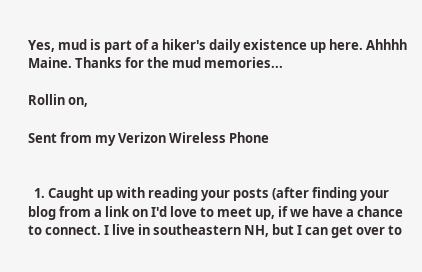Yes, mud is part of a hiker's daily existence up here. Ahhhh Maine. Thanks for the mud memories...

Rollin on,

Sent from my Verizon Wireless Phone


  1. Caught up with reading your posts (after finding your blog from a link on I'd love to meet up, if we have a chance to connect. I live in southeastern NH, but I can get over to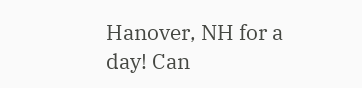Hanover, NH for a day! Can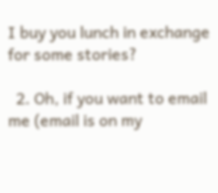I buy you lunch in exchange for some stories?

  2. Oh, if you want to email me (email is on my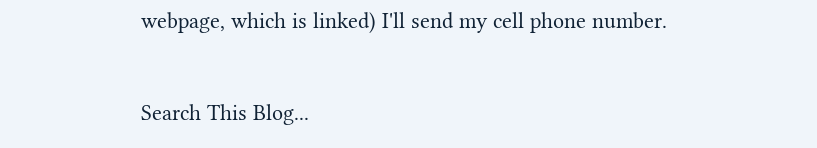webpage, which is linked) I'll send my cell phone number.


Search This Blog...